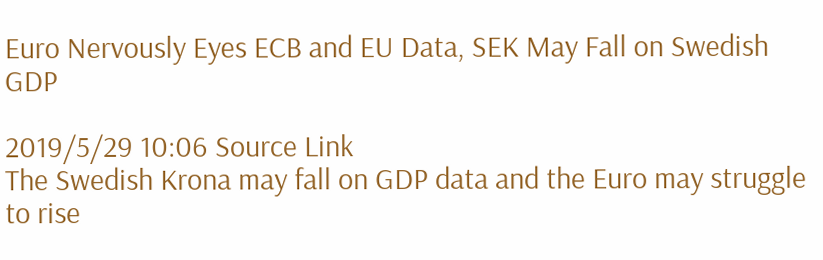Euro Nervously Eyes ECB and EU Data, SEK May Fall on Swedish GDP

2019/5/29 10:06 Source Link
The Swedish Krona may fall on GDP data and the Euro may struggle to rise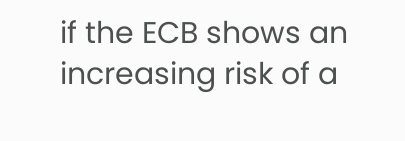if the ECB shows an increasing risk of a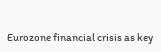Eurozone financial crisis as key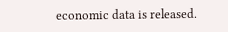economic data is released.